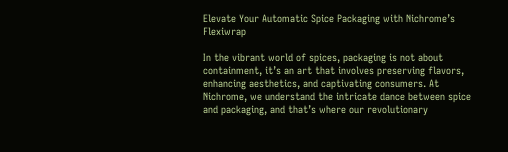Elevate Your Automatic Spice Packaging with Nichrome’s Flexiwrap

In the vibrant world of spices, packaging is not about containment, it’s an art that involves preserving flavors, enhancing aesthetics, and captivating consumers. At Nichrome, we understand the intricate dance between spice and packaging, and that’s where our revolutionary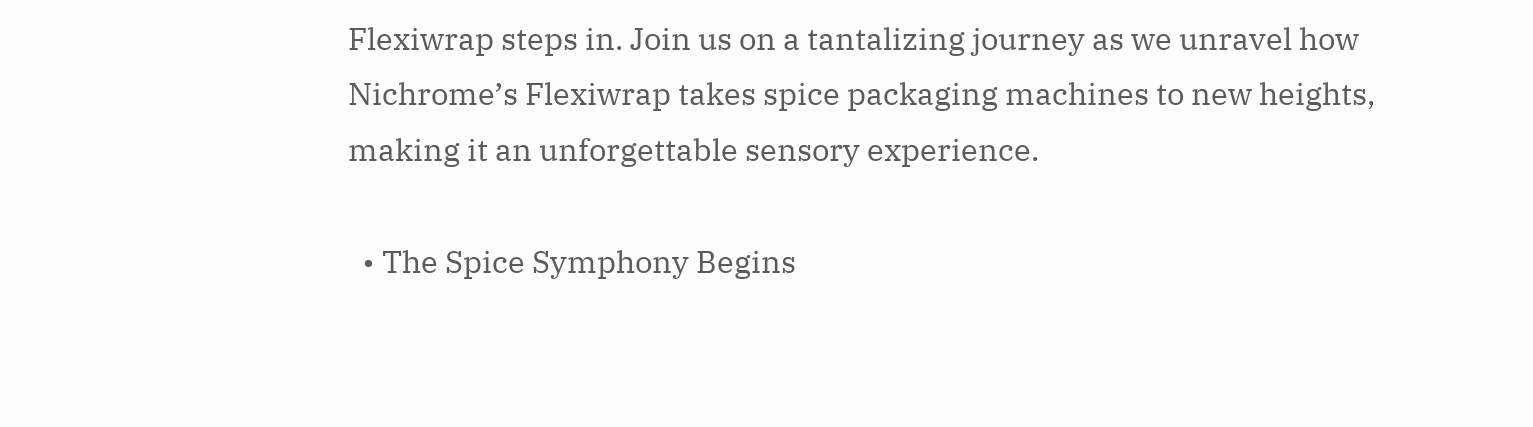Flexiwrap steps in. Join us on a tantalizing journey as we unravel how Nichrome’s Flexiwrap takes spice packaging machines to new heights, making it an unforgettable sensory experience.

  • The Spice Symphony Begins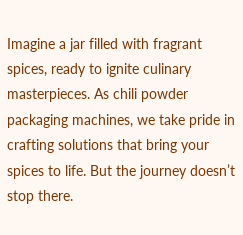Imagine a jar filled with fragrant spices, ready to ignite culinary masterpieces. As chili powder packaging machines, we take pride in crafting solutions that bring your spices to life. But the journey doesn’t stop there.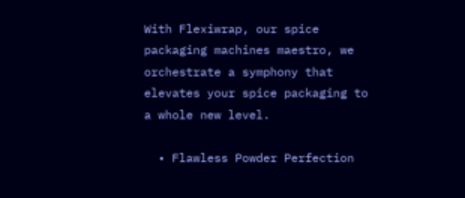With Flexiwrap, our spice packaging machines maestro, we orchestrate a symphony that elevates your spice packaging to a whole new level.

  • Flawless Powder Perfection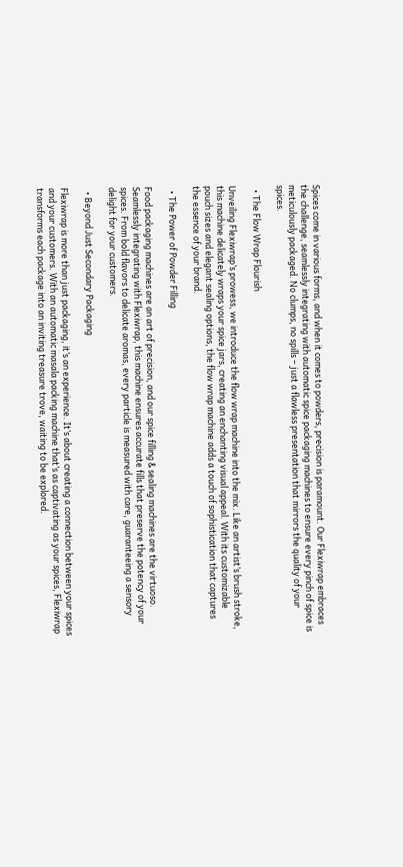Spices come in various forms, and when it comes to powders, precision is paramount. Our Flexiwrap embraces the challenge, seamlessly integrating with automatic spice packaging machines to ensure every pinch of spice is meticulously packaged. No clumps, no spills – just a flawless presentation that mirrors the quality of your spices.

  • The Flow Wrap Flourish

Unveiling Flexiwrap’s prowess, we introduce the flow wrap machine into the mix. Like an artist’s brush stroke, this machine delicately wraps your spice jars, creating an enchanting visual appeal. With its customizable pouch sizes and elegant sealing options, the flow wrap machine adds a touch of sophistication that captures the essence of your brand.

  • The Power of Powder Filling

Food packaging machines are an art of precision, and our spice filling & sealing machines are the virtuoso. Seamlessly integrating with Flexiwrap, this machine ensures accurate fills that preserve the potency of your spices. From bold flavors to delicate aromas, every particle is measured with care, guaranteeing a sensory delight for your customers.

  • Beyond Just Secondary Packaging

Flexiwrap is more than just packaging, it’s an experience. It’s about creating a connection between your spices and your customers. With an automatic masala packing machine that’s as captivating as your spices, Flexiwrap transforms each package into an inviting treasure trove, waiting to be explored.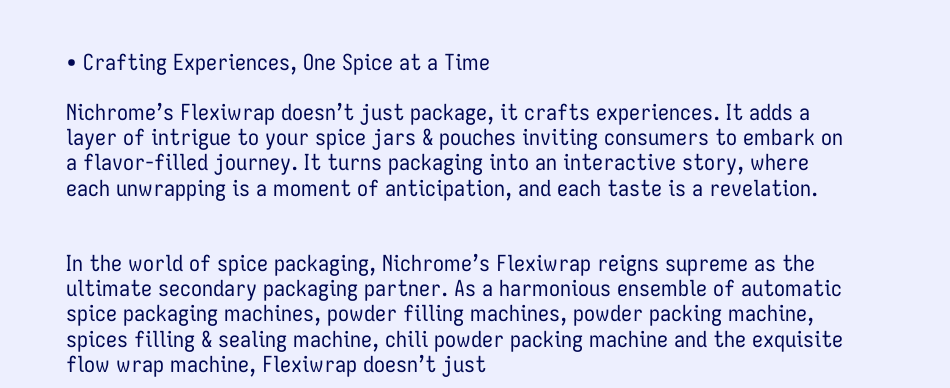• Crafting Experiences, One Spice at a Time

Nichrome’s Flexiwrap doesn’t just package, it crafts experiences. It adds a layer of intrigue to your spice jars & pouches inviting consumers to embark on a flavor-filled journey. It turns packaging into an interactive story, where each unwrapping is a moment of anticipation, and each taste is a revelation.


In the world of spice packaging, Nichrome’s Flexiwrap reigns supreme as the ultimate secondary packaging partner. As a harmonious ensemble of automatic spice packaging machines, powder filling machines, powder packing machine, spices filling & sealing machine, chili powder packing machine and the exquisite flow wrap machine, Flexiwrap doesn’t just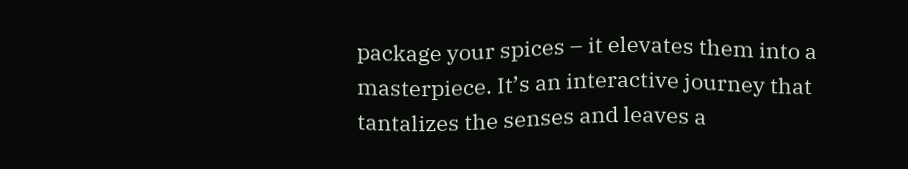package your spices – it elevates them into a masterpiece. It’s an interactive journey that tantalizes the senses and leaves a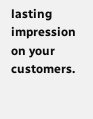lasting impression on your customers.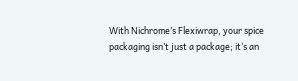With Nichrome’s Flexiwrap, your spice packaging isn’t just a package; it’s an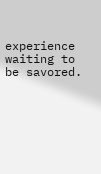experience waiting to be savored.